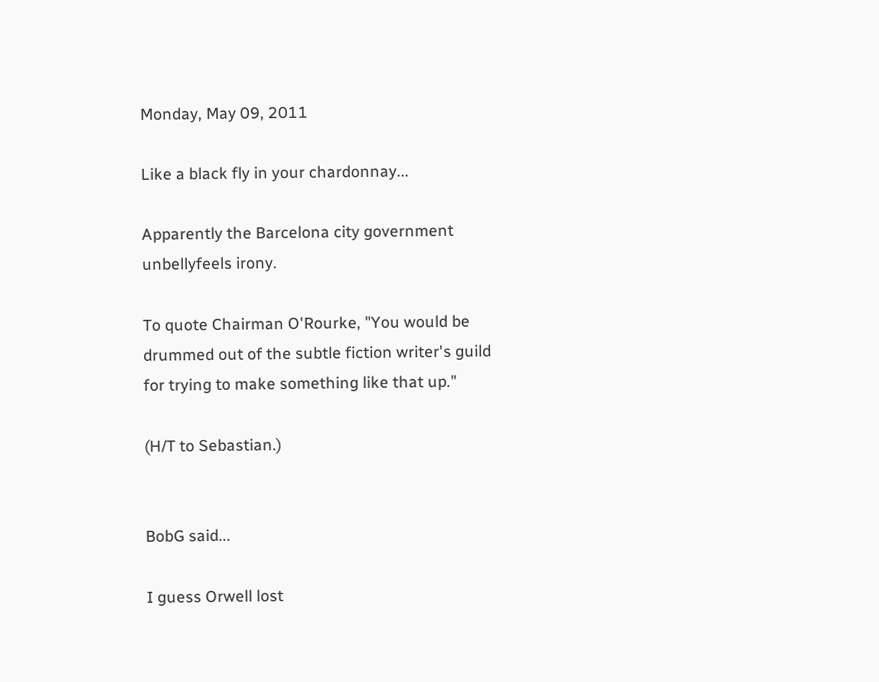Monday, May 09, 2011

Like a black fly in your chardonnay...

Apparently the Barcelona city government unbellyfeels irony.

To quote Chairman O'Rourke, "You would be drummed out of the subtle fiction writer's guild for trying to make something like that up."

(H/T to Sebastian.)


BobG said...

I guess Orwell lost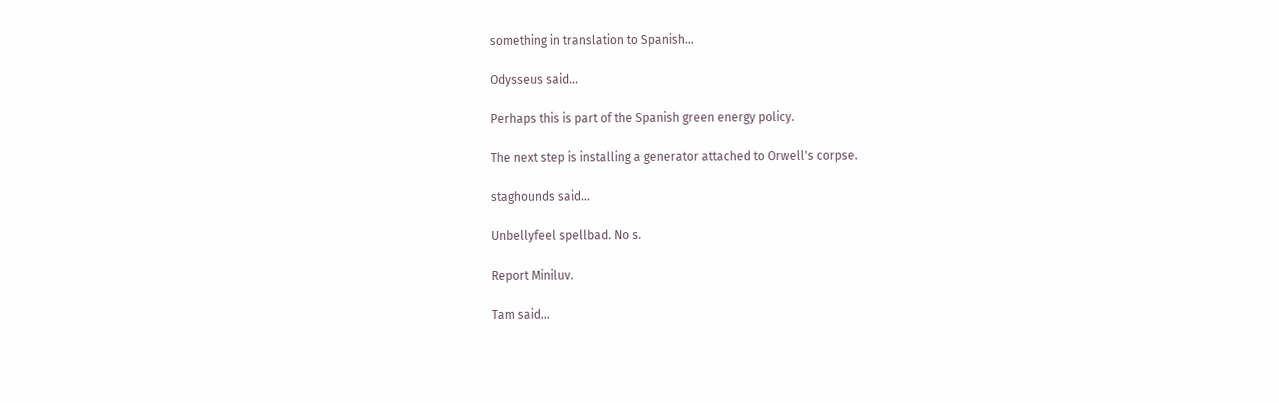something in translation to Spanish...

Odysseus said...

Perhaps this is part of the Spanish green energy policy.

The next step is installing a generator attached to Orwell's corpse.

staghounds said...

Unbellyfeel spellbad. No s.

Report Miniluv.

Tam said...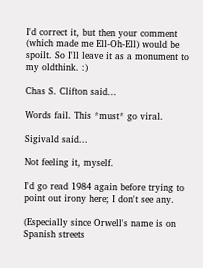I'd correct it, but then your comment (which made me Ell-Oh-Ell) would be spoilt. So I'll leave it as a monument to my oldthink. :)

Chas S. Clifton said...

Words fail. This *must* go viral.

Sigivald said...

Not feeling it, myself.

I'd go read 1984 again before trying to point out irony here; I don't see any.

(Especially since Orwell's name is on Spanish streets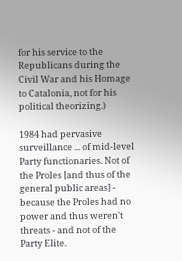for his service to the Republicans during the Civil War and his Homage to Catalonia, not for his political theorizing.)

1984 had pervasive surveillance ... of mid-level Party functionaries. Not of the Proles [and thus of the general public areas] - because the Proles had no power and thus weren't threats - and not of the Party Elite.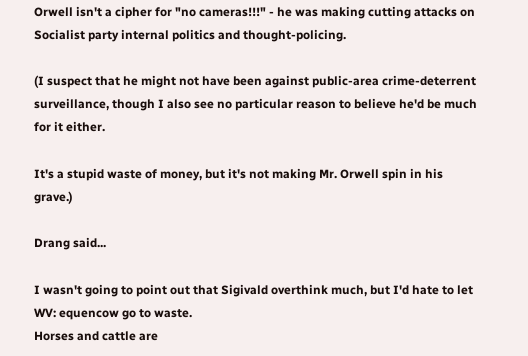Orwell isn't a cipher for "no cameras!!!" - he was making cutting attacks on Socialist party internal politics and thought-policing.

(I suspect that he might not have been against public-area crime-deterrent surveillance, though I also see no particular reason to believe he'd be much for it either.

It's a stupid waste of money, but it's not making Mr. Orwell spin in his grave.)

Drang said...

I wasn't going to point out that Sigivald overthink much, but I'd hate to let WV: equencow go to waste.
Horses and cattle are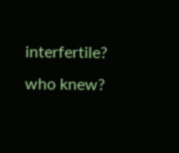interfertile? who knew?